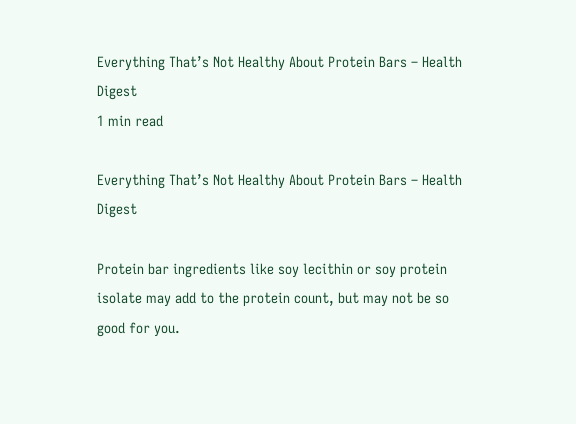Everything That’s Not Healthy About Protein Bars – Health Digest
1 min read

Everything That’s Not Healthy About Protein Bars – Health Digest

Protein bar ingredients like soy lecithin or soy protein isolate may add to the protein count, but may not be so good for you.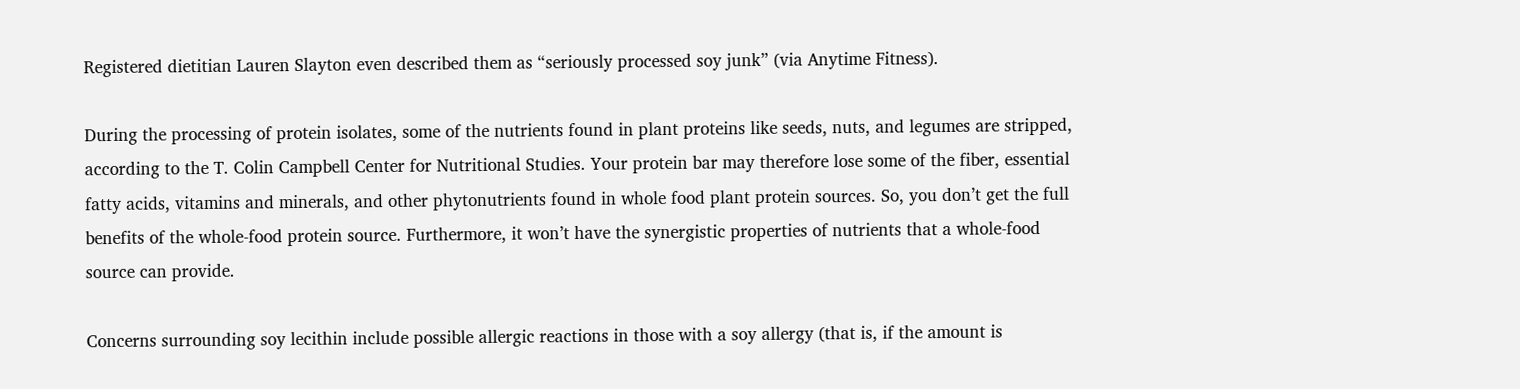Registered dietitian Lauren Slayton even described them as “seriously processed soy junk” (via Anytime Fitness).

During the processing of protein isolates, some of the nutrients found in plant proteins like seeds, nuts, and legumes are stripped, according to the T. Colin Campbell Center for Nutritional Studies. Your protein bar may therefore lose some of the fiber, essential fatty acids, vitamins and minerals, and other phytonutrients found in whole food plant protein sources. So, you don’t get the full benefits of the whole-food protein source. Furthermore, it won’t have the synergistic properties of nutrients that a whole-food source can provide.

Concerns surrounding soy lecithin include possible allergic reactions in those with a soy allergy (that is, if the amount is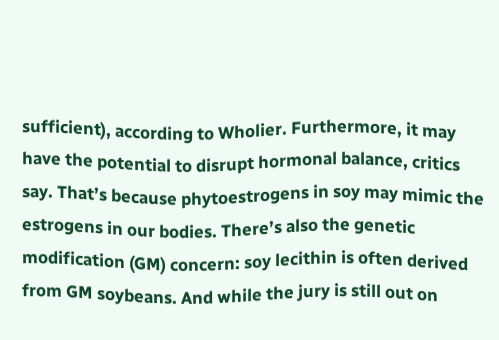sufficient), according to Wholier. Furthermore, it may have the potential to disrupt hormonal balance, critics say. That’s because phytoestrogens in soy may mimic the estrogens in our bodies. There’s also the genetic modification (GM) concern: soy lecithin is often derived from GM soybeans. And while the jury is still out on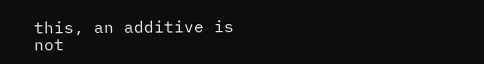this, an additive is not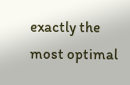exactly the most optimal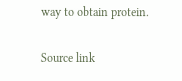way to obtain protein.

Source link